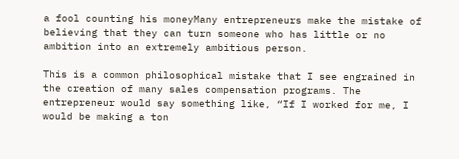a fool counting his moneyMany entrepreneurs make the mistake of believing that they can turn someone who has little or no ambition into an extremely ambitious person.

This is a common philosophical mistake that I see engrained in the creation of many sales compensation programs. The entrepreneur would say something like, “If I worked for me, I would be making a ton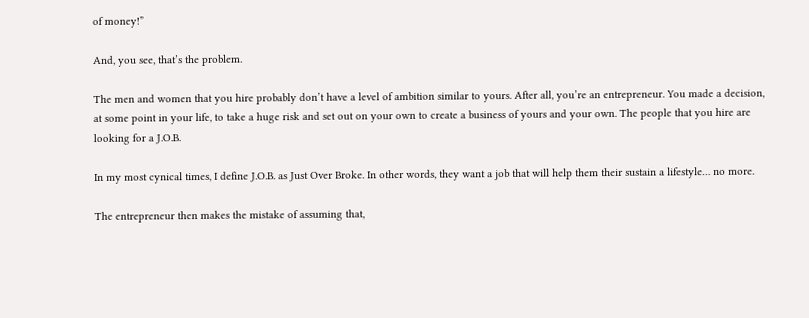of money!”

And, you see, that’s the problem.

The men and women that you hire probably don’t have a level of ambition similar to yours. After all, you’re an entrepreneur. You made a decision, at some point in your life, to take a huge risk and set out on your own to create a business of yours and your own. The people that you hire are looking for a J.O.B.

In my most cynical times, I define J.O.B. as Just Over Broke. In other words, they want a job that will help them their sustain a lifestyle… no more.

The entrepreneur then makes the mistake of assuming that,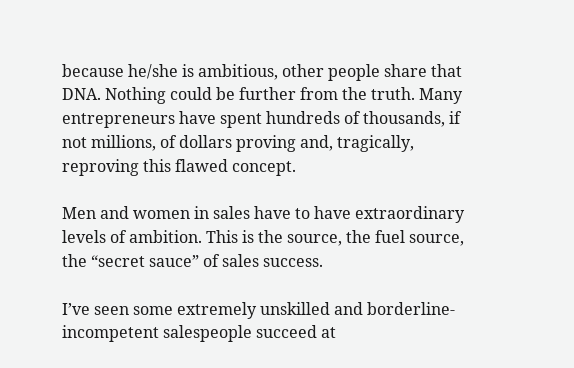because he/she is ambitious, other people share that DNA. Nothing could be further from the truth. Many entrepreneurs have spent hundreds of thousands, if not millions, of dollars proving and, tragically, reproving this flawed concept.

Men and women in sales have to have extraordinary levels of ambition. This is the source, the fuel source, the “secret sauce” of sales success.

I’ve seen some extremely unskilled and borderline-incompetent salespeople succeed at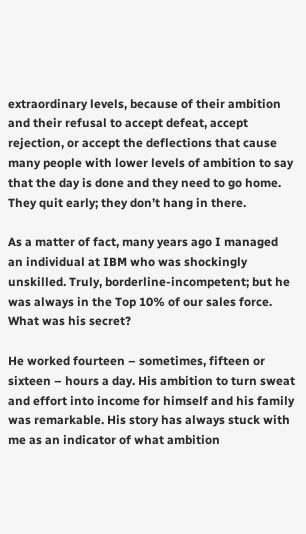extraordinary levels, because of their ambition and their refusal to accept defeat, accept rejection, or accept the deflections that cause many people with lower levels of ambition to say that the day is done and they need to go home. They quit early; they don’t hang in there.

As a matter of fact, many years ago I managed an individual at IBM who was shockingly unskilled. Truly, borderline-incompetent; but he was always in the Top 10% of our sales force. What was his secret?

He worked fourteen – sometimes, fifteen or sixteen – hours a day. His ambition to turn sweat and effort into income for himself and his family was remarkable. His story has always stuck with me as an indicator of what ambition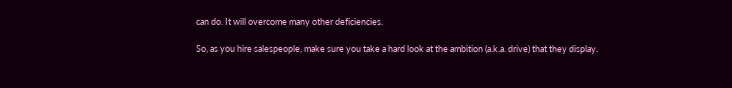can do. It will overcome many other deficiencies.

So, as you hire salespeople, make sure you take a hard look at the ambition (a.k.a. drive) that they display.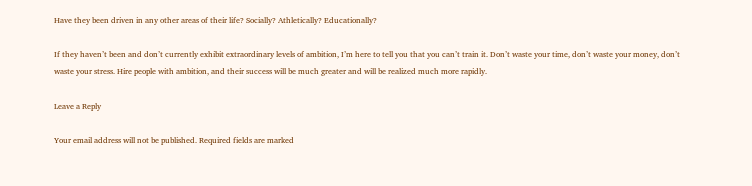Have they been driven in any other areas of their life? Socially? Athletically? Educationally?

If they haven’t been and don’t currently exhibit extraordinary levels of ambition, I’m here to tell you that you can’t train it. Don’t waste your time, don’t waste your money, don’t waste your stress. Hire people with ambition, and their success will be much greater and will be realized much more rapidly.

Leave a Reply

Your email address will not be published. Required fields are marked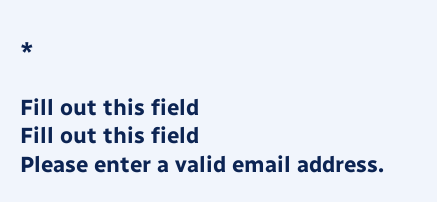*

Fill out this field
Fill out this field
Please enter a valid email address.